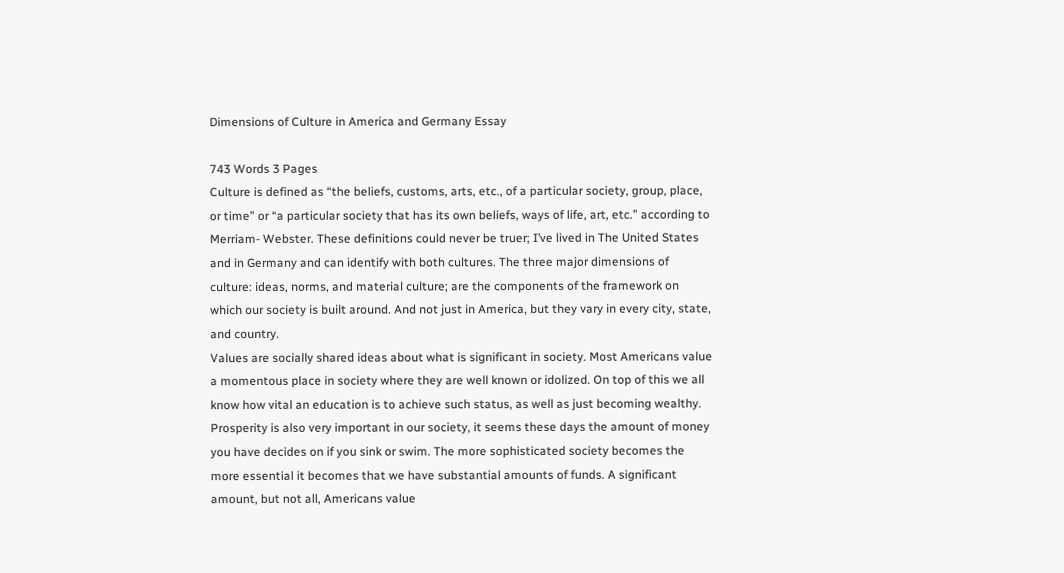Dimensions of Culture in America and Germany Essay

743 Words 3 Pages
Culture is defined as “the beliefs, customs, arts, etc., of a particular society, group, place, or time” or “a particular society that has its own beliefs, ways of life, art, etc.” according to Merriam- Webster. These definitions could never be truer; I’ve lived in The United States and in Germany and can identify with both cultures. The three major dimensions of culture: ideas, norms, and material culture; are the components of the framework on which our society is built around. And not just in America, but they vary in every city, state, and country.
Values are socially shared ideas about what is significant in society. Most Americans value a momentous place in society where they are well known or idolized. On top of this we all know how vital an education is to achieve such status, as well as just becoming wealthy. Prosperity is also very important in our society, it seems these days the amount of money you have decides on if you sink or swim. The more sophisticated society becomes the more essential it becomes that we have substantial amounts of funds. A significant amount, but not all, Americans value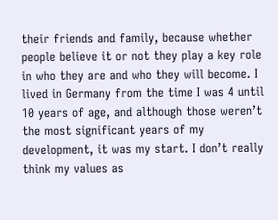their friends and family, because whether people believe it or not they play a key role in who they are and who they will become. I lived in Germany from the time I was 4 until 10 years of age, and although those weren’t the most significant years of my development, it was my start. I don’t really think my values as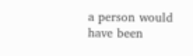a person would have been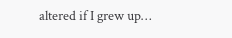altered if I grew up…